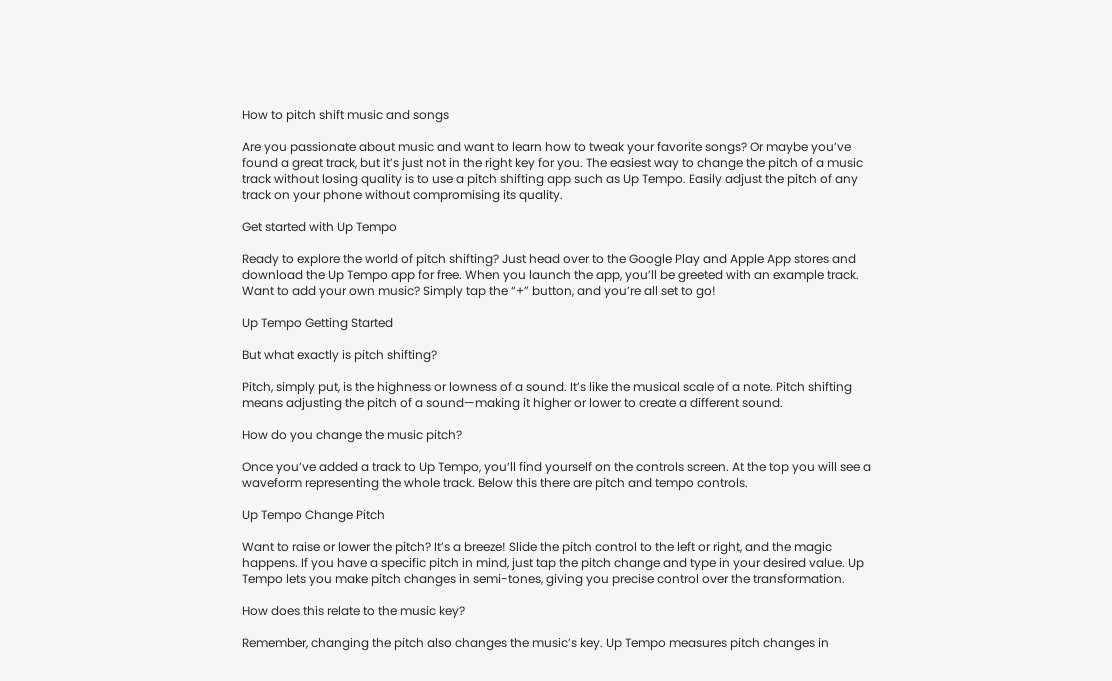How to pitch shift music and songs

Are you passionate about music and want to learn how to tweak your favorite songs? Or maybe you’ve found a great track, but it’s just not in the right key for you. The easiest way to change the pitch of a music track without losing quality is to use a pitch shifting app such as Up Tempo. Easily adjust the pitch of any track on your phone without compromising its quality.

Get started with Up Tempo

Ready to explore the world of pitch shifting? Just head over to the Google Play and Apple App stores and download the Up Tempo app for free. When you launch the app, you’ll be greeted with an example track. Want to add your own music? Simply tap the “+” button, and you’re all set to go!

Up Tempo Getting Started

But what exactly is pitch shifting?

Pitch, simply put, is the highness or lowness of a sound. It’s like the musical scale of a note. Pitch shifting means adjusting the pitch of a sound—making it higher or lower to create a different sound.

How do you change the music pitch?

Once you’ve added a track to Up Tempo, you’ll find yourself on the controls screen. At the top you will see a waveform representing the whole track. Below this there are pitch and tempo controls.

Up Tempo Change Pitch

Want to raise or lower the pitch? It’s a breeze! Slide the pitch control to the left or right, and the magic happens. If you have a specific pitch in mind, just tap the pitch change and type in your desired value. Up Tempo lets you make pitch changes in semi-tones, giving you precise control over the transformation.

How does this relate to the music key?

Remember, changing the pitch also changes the music’s key. Up Tempo measures pitch changes in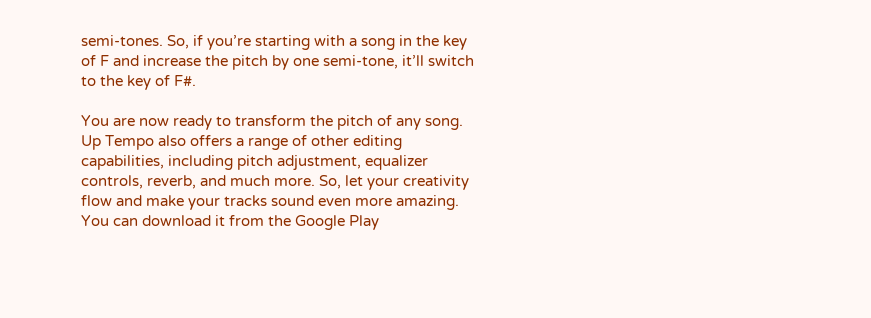semi-tones. So, if you’re starting with a song in the key of F and increase the pitch by one semi-tone, it’ll switch to the key of F#.

You are now ready to transform the pitch of any song. Up Tempo also offers a range of other editing capabilities, including pitch adjustment, equalizer controls, reverb, and much more. So, let your creativity flow and make your tracks sound even more amazing. You can download it from the Google Play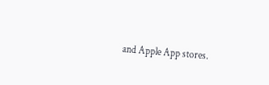and Apple App stores.